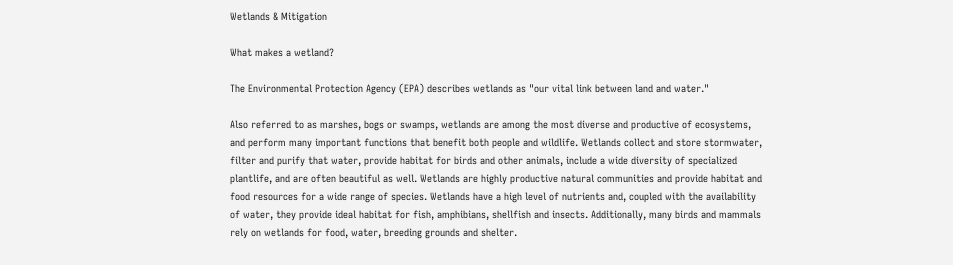Wetlands & Mitigation

What makes a wetland?

The Environmental Protection Agency (EPA) describes wetlands as "our vital link between land and water."

Also referred to as marshes, bogs or swamps, wetlands are among the most diverse and productive of ecosystems, and perform many important functions that benefit both people and wildlife. Wetlands collect and store stormwater, filter and purify that water, provide habitat for birds and other animals, include a wide diversity of specialized plantlife, and are often beautiful as well. Wetlands are highly productive natural communities and provide habitat and food resources for a wide range of species. Wetlands have a high level of nutrients and, coupled with the availability of water, they provide ideal habitat for fish, amphibians, shellfish and insects. Additionally, many birds and mammals rely on wetlands for food, water, breeding grounds and shelter.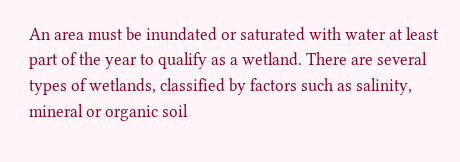An area must be inundated or saturated with water at least part of the year to qualify as a wetland. There are several types of wetlands, classified by factors such as salinity, mineral or organic soil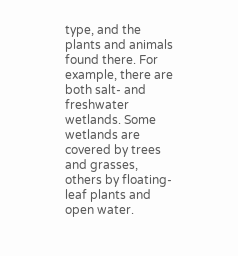type, and the plants and animals found there. For example, there are both salt- and freshwater wetlands. Some wetlands are covered by trees and grasses, others by floating-leaf plants and open water.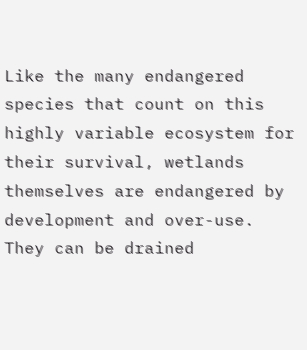Like the many endangered species that count on this highly variable ecosystem for their survival, wetlands themselves are endangered by development and over-use.  They can be drained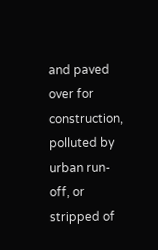and paved over for construction, polluted by urban run-off, or stripped of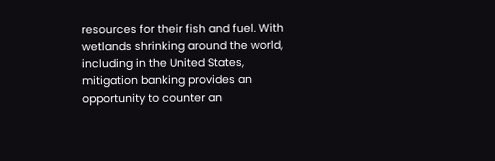resources for their fish and fuel. With wetlands shrinking around the world, including in the United States, mitigation banking provides an opportunity to counter an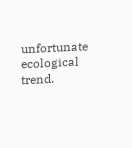unfortunate ecological trend.